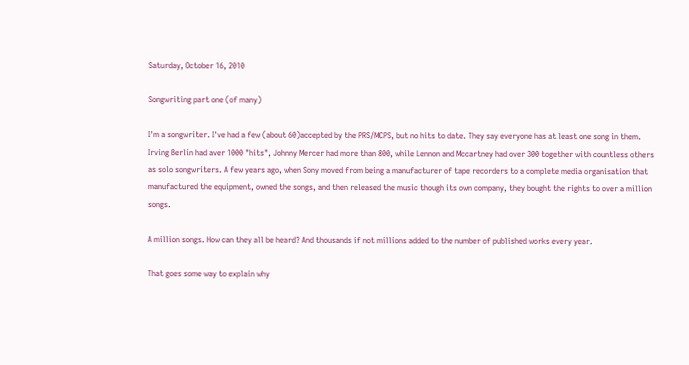Saturday, October 16, 2010

Songwriting part one (of many)

I'm a songwriter. I've had a few (about 60)accepted by the PRS/MCPS, but no hits to date. They say everyone has at least one song in them. Irving Berlin had aver 1000 "hits", Johnny Mercer had more than 800, while Lennon and Mccartney had over 300 together with countless others as solo songwriters. A few years ago, when Sony moved from being a manufacturer of tape recorders to a complete media organisation that manufactured the equipment, owned the songs, and then released the music though its own company, they bought the rights to over a million songs.

A million songs. How can they all be heard? And thousands if not millions added to the number of published works every year.

That goes some way to explain why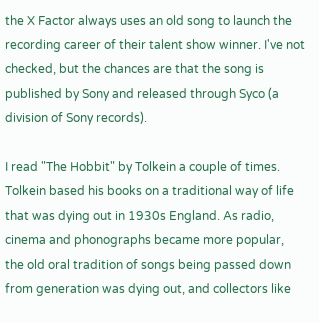the X Factor always uses an old song to launch the recording career of their talent show winner. I've not checked, but the chances are that the song is published by Sony and released through Syco (a division of Sony records).

I read "The Hobbit" by Tolkein a couple of times. Tolkein based his books on a traditional way of life that was dying out in 1930s England. As radio, cinema and phonographs became more popular, the old oral tradition of songs being passed down from generation was dying out, and collectors like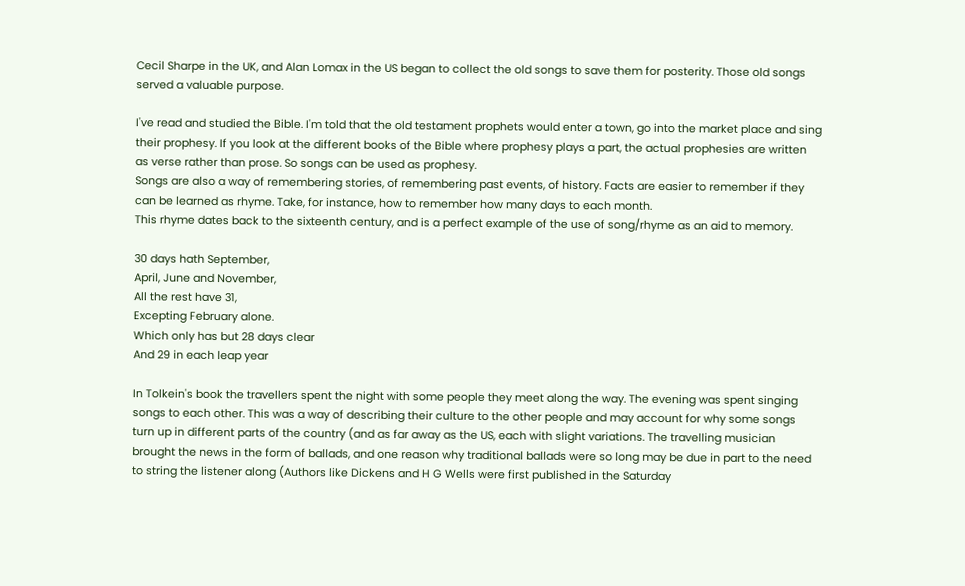Cecil Sharpe in the UK, and Alan Lomax in the US began to collect the old songs to save them for posterity. Those old songs served a valuable purpose.

I've read and studied the Bible. I'm told that the old testament prophets would enter a town, go into the market place and sing their prophesy. If you look at the different books of the Bible where prophesy plays a part, the actual prophesies are written as verse rather than prose. So songs can be used as prophesy.
Songs are also a way of remembering stories, of remembering past events, of history. Facts are easier to remember if they can be learned as rhyme. Take, for instance, how to remember how many days to each month.
This rhyme dates back to the sixteenth century, and is a perfect example of the use of song/rhyme as an aid to memory.

30 days hath September,
April, June and November,
All the rest have 31,
Excepting February alone.
Which only has but 28 days clear
And 29 in each leap year

In Tolkein's book the travellers spent the night with some people they meet along the way. The evening was spent singing songs to each other. This was a way of describing their culture to the other people and may account for why some songs turn up in different parts of the country (and as far away as the US, each with slight variations. The travelling musician brought the news in the form of ballads, and one reason why traditional ballads were so long may be due in part to the need to string the listener along (Authors like Dickens and H G Wells were first published in the Saturday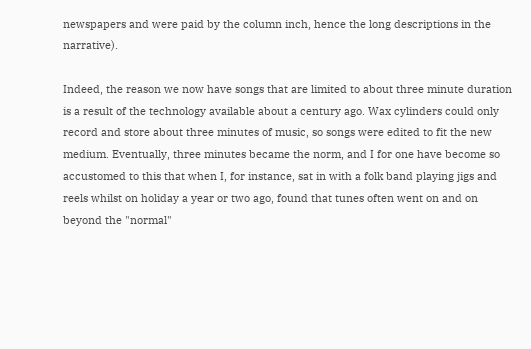newspapers and were paid by the column inch, hence the long descriptions in the narrative).

Indeed, the reason we now have songs that are limited to about three minute duration is a result of the technology available about a century ago. Wax cylinders could only record and store about three minutes of music, so songs were edited to fit the new medium. Eventually, three minutes became the norm, and I for one have become so accustomed to this that when I, for instance, sat in with a folk band playing jigs and reels whilst on holiday a year or two ago, found that tunes often went on and on beyond the "normal"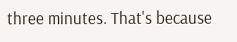three minutes. That's because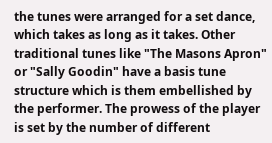the tunes were arranged for a set dance, which takes as long as it takes. Other traditional tunes like "The Masons Apron" or "Sally Goodin" have a basis tune structure which is them embellished by the performer. The prowess of the player is set by the number of different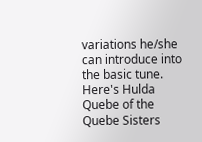variations he/she can introduce into the basic tune.
Here's Hulda Quebe of the Quebe Sisters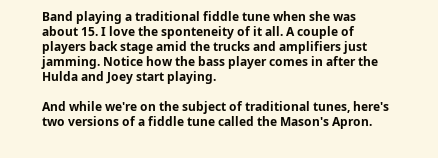Band playing a traditional fiddle tune when she was about 15. I love the sponteneity of it all. A couple of players back stage amid the trucks and amplifiers just jamming. Notice how the bass player comes in after the Hulda and Joey start playing.

And while we're on the subject of traditional tunes, here's two versions of a fiddle tune called the Mason's Apron.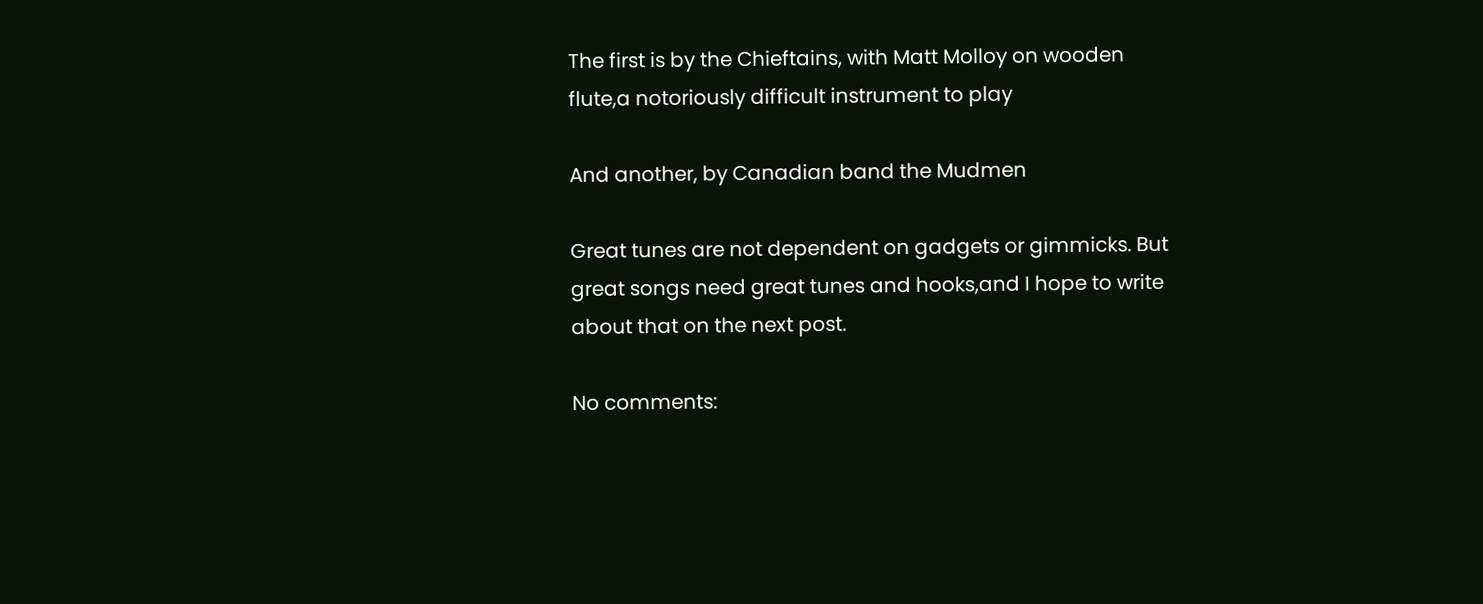The first is by the Chieftains, with Matt Molloy on wooden flute,a notoriously difficult instrument to play

And another, by Canadian band the Mudmen

Great tunes are not dependent on gadgets or gimmicks. But great songs need great tunes and hooks,and I hope to write about that on the next post.

No comments: